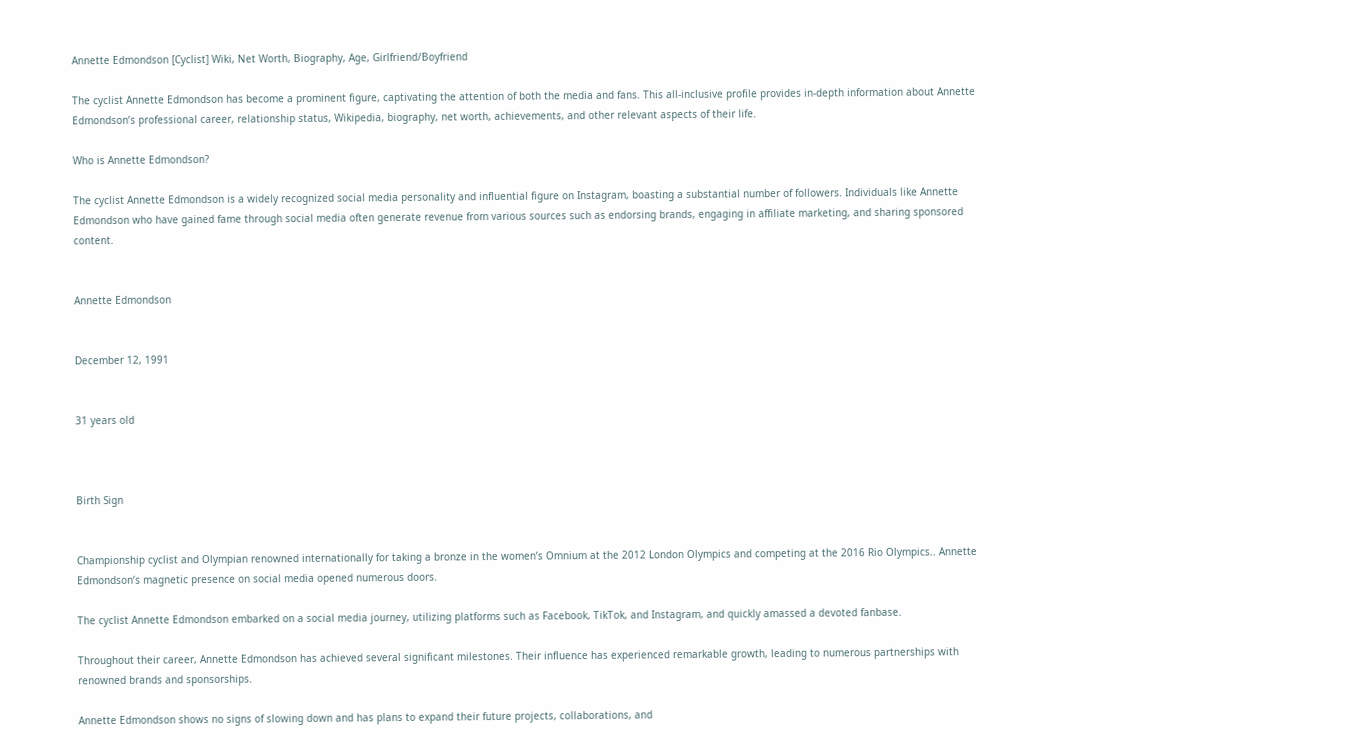Annette Edmondson [Cyclist] Wiki, Net Worth, Biography, Age, Girlfriend/Boyfriend

The cyclist Annette Edmondson has become a prominent figure, captivating the attention of both the media and fans. This all-inclusive profile provides in-depth information about Annette Edmondson’s professional career, relationship status, Wikipedia, biography, net worth, achievements, and other relevant aspects of their life.

Who is Annette Edmondson?

The cyclist Annette Edmondson is a widely recognized social media personality and influential figure on Instagram, boasting a substantial number of followers. Individuals like Annette Edmondson who have gained fame through social media often generate revenue from various sources such as endorsing brands, engaging in affiliate marketing, and sharing sponsored content.


Annette Edmondson


December 12, 1991


31 years old



Birth Sign


Championship cyclist and Olympian renowned internationally for taking a bronze in the women’s Omnium at the 2012 London Olympics and competing at the 2016 Rio Olympics.. Annette Edmondson’s magnetic presence on social media opened numerous doors.

The cyclist Annette Edmondson embarked on a social media journey, utilizing platforms such as Facebook, TikTok, and Instagram, and quickly amassed a devoted fanbase.

Throughout their career, Annette Edmondson has achieved several significant milestones. Their influence has experienced remarkable growth, leading to numerous partnerships with renowned brands and sponsorships.

Annette Edmondson shows no signs of slowing down and has plans to expand their future projects, collaborations, and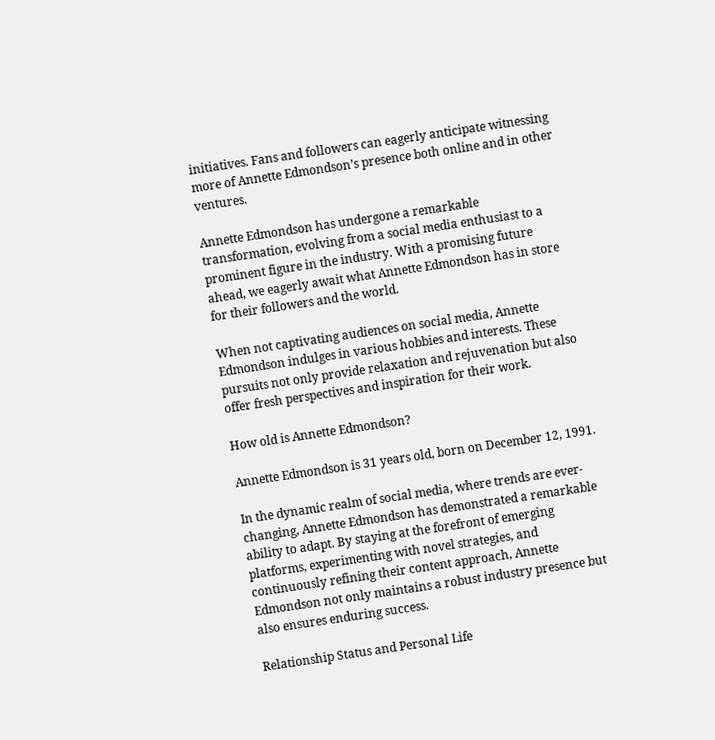initiatives. Fans and followers can eagerly anticipate witnessing more of Annette Edmondson’s presence both online and in other ventures.

Annette Edmondson has undergone a remarkable transformation, evolving from a social media enthusiast to a prominent figure in the industry. With a promising future ahead, we eagerly await what Annette Edmondson has in store for their followers and the world.

When not captivating audiences on social media, Annette Edmondson indulges in various hobbies and interests. These pursuits not only provide relaxation and rejuvenation but also offer fresh perspectives and inspiration for their work.

How old is Annette Edmondson?

Annette Edmondson is 31 years old, born on December 12, 1991.

In the dynamic realm of social media, where trends are ever-changing, Annette Edmondson has demonstrated a remarkable ability to adapt. By staying at the forefront of emerging platforms, experimenting with novel strategies, and continuously refining their content approach, Annette Edmondson not only maintains a robust industry presence but also ensures enduring success.

Relationship Status and Personal Life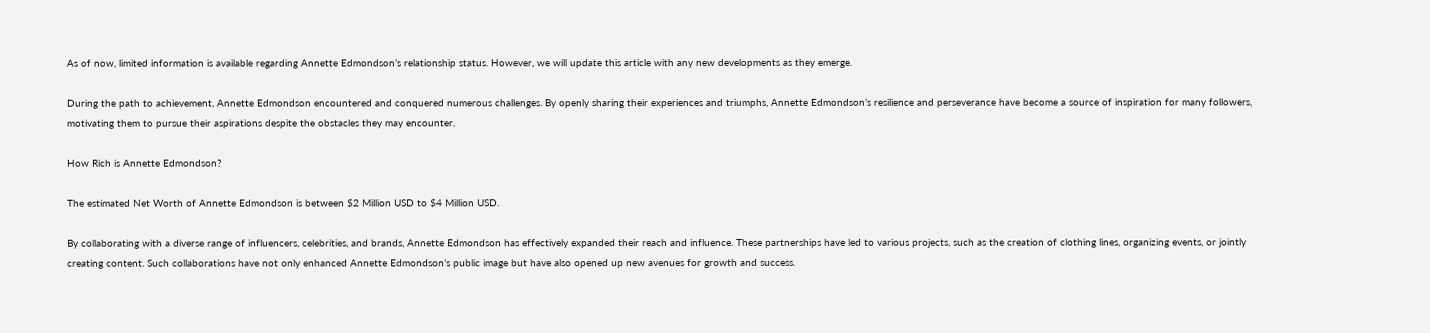As of now, limited information is available regarding Annette Edmondson’s relationship status. However, we will update this article with any new developments as they emerge.

During the path to achievement, Annette Edmondson encountered and conquered numerous challenges. By openly sharing their experiences and triumphs, Annette Edmondson’s resilience and perseverance have become a source of inspiration for many followers, motivating them to pursue their aspirations despite the obstacles they may encounter.

How Rich is Annette Edmondson?

The estimated Net Worth of Annette Edmondson is between $2 Million USD to $4 Million USD.

By collaborating with a diverse range of influencers, celebrities, and brands, Annette Edmondson has effectively expanded their reach and influence. These partnerships have led to various projects, such as the creation of clothing lines, organizing events, or jointly creating content. Such collaborations have not only enhanced Annette Edmondson’s public image but have also opened up new avenues for growth and success.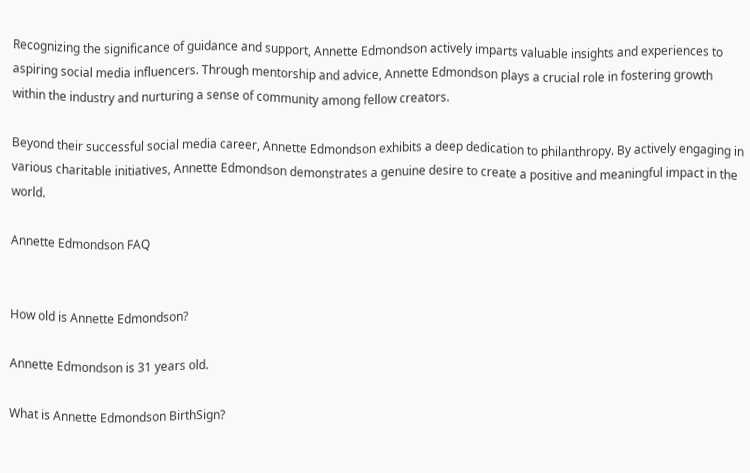Recognizing the significance of guidance and support, Annette Edmondson actively imparts valuable insights and experiences to aspiring social media influencers. Through mentorship and advice, Annette Edmondson plays a crucial role in fostering growth within the industry and nurturing a sense of community among fellow creators.

Beyond their successful social media career, Annette Edmondson exhibits a deep dedication to philanthropy. By actively engaging in various charitable initiatives, Annette Edmondson demonstrates a genuine desire to create a positive and meaningful impact in the world.

Annette Edmondson FAQ


How old is Annette Edmondson?

Annette Edmondson is 31 years old.

What is Annette Edmondson BirthSign?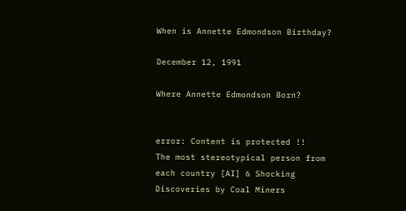When is Annette Edmondson Birthday?

December 12, 1991

Where Annette Edmondson Born?


error: Content is protected !!
The most stereotypical person from each country [AI] 6 Shocking Discoveries by Coal Miners